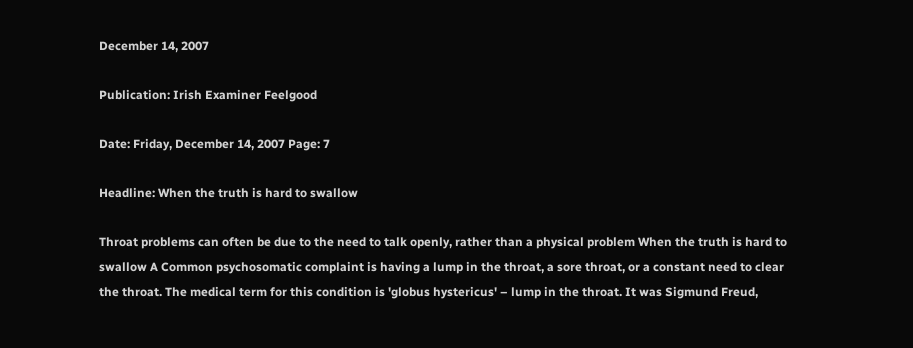December 14, 2007

Publication: Irish Examiner Feelgood

Date: Friday, December 14, 2007 Page: 7

Headline: When the truth is hard to swallow

Throat problems can often be due to the need to talk openly, rather than a physical problem When the truth is hard to swallow A Common psychosomatic complaint is having a lump in the throat, a sore throat, or a constant need to clear the throat. The medical term for this condition is 'globus hystericus' – lump in the throat. It was Sigmund Freud,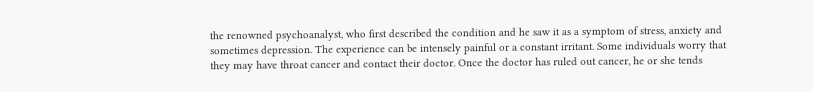the renowned psychoanalyst, who first described the condition and he saw it as a symptom of stress, anxiety and sometimes depression. The experience can be intensely painful or a constant irritant. Some individuals worry that they may have throat cancer and contact their doctor. Once the doctor has ruled out cancer, he or she tends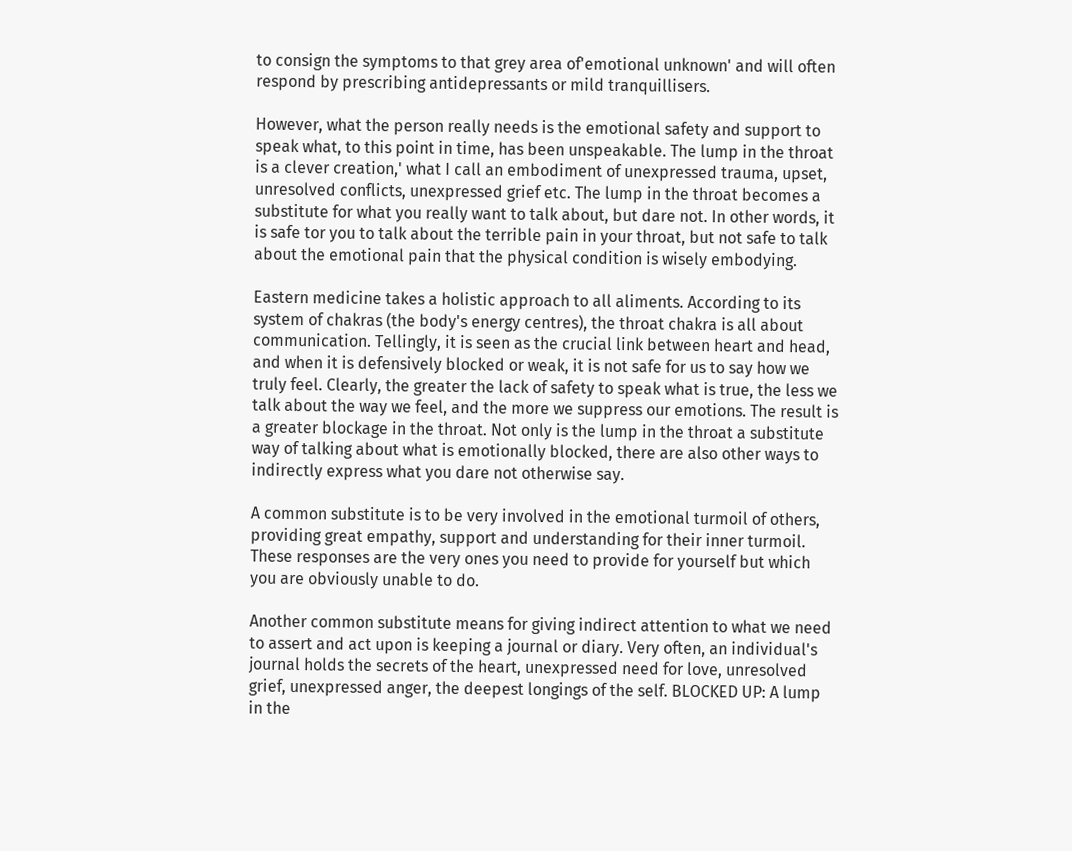to consign the symptoms to that grey area of'emotional unknown' and will often respond by prescribing antidepressants or mild tranquillisers.

However, what the person really needs is the emotional safety and support to speak what, to this point in time, has been unspeakable. The lump in the throat is a clever creation,' what I call an embodiment of unexpressed trauma, upset, unresolved conflicts, unexpressed grief etc. The lump in the throat becomes a substitute for what you really want to talk about, but dare not. In other words, it is safe tor you to talk about the terrible pain in your throat, but not safe to talk about the emotional pain that the physical condition is wisely embodying.

Eastern medicine takes a holistic approach to all aliments. According to its system of chakras (the body's energy centres), the throat chakra is all about communication. Tellingly, it is seen as the crucial link between heart and head, and when it is defensively blocked or weak, it is not safe for us to say how we truly feel. Clearly, the greater the lack of safety to speak what is true, the less we talk about the way we feel, and the more we suppress our emotions. The result is a greater blockage in the throat. Not only is the lump in the throat a substitute way of talking about what is emotionally blocked, there are also other ways to indirectly express what you dare not otherwise say.

A common substitute is to be very involved in the emotional turmoil of others, providing great empathy, support and understanding for their inner turmoil. These responses are the very ones you need to provide for yourself but which you are obviously unable to do.

Another common substitute means for giving indirect attention to what we need to assert and act upon is keeping a journal or diary. Very often, an individual's journal holds the secrets of the heart, unexpressed need for love, unresolved grief, unexpressed anger, the deepest longings of the self. BLOCKED UP: A lump in the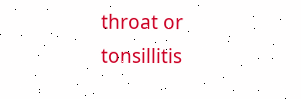throat or tonsillitis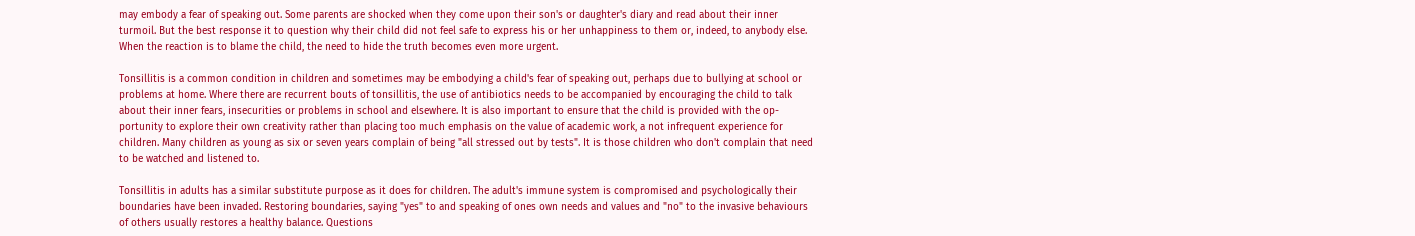may embody a fear of speaking out. Some parents are shocked when they come upon their son's or daughter's diary and read about their inner turmoil. But the best response it to question why their child did not feel safe to express his or her unhappiness to them or, indeed, to anybody else. When the reaction is to blame the child, the need to hide the truth becomes even more urgent.

Tonsillitis is a common condition in children and sometimes may be embodying a child's fear of speaking out, perhaps due to bullying at school or problems at home. Where there are recurrent bouts of tonsillitis, the use of antibiotics needs to be accompanied by encouraging the child to talk about their inner fears, insecurities or problems in school and elsewhere. It is also important to ensure that the child is provided with the op- portunity to explore their own creativity rather than placing too much emphasis on the value of academic work, a not infrequent experience for children. Many children as young as six or seven years complain of being "all stressed out by tests". It is those children who don't complain that need to be watched and listened to.

Tonsillitis in adults has a similar substitute purpose as it does for children. The adult's immune system is compromised and psychologically their boundaries have been invaded. Restoring boundaries, saying "yes" to and speaking of ones own needs and values and "no" to the invasive behaviours of others usually restores a healthy balance. Questions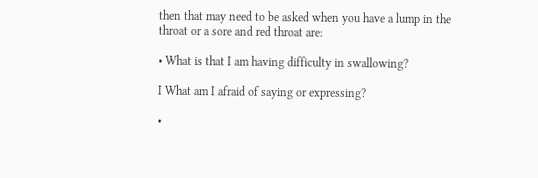then that may need to be asked when you have a lump in the throat or a sore and red throat are:

• What is that I am having difficulty in swallowing?

I What am I afraid of saying or expressing?

•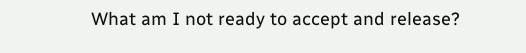What am I not ready to accept and release?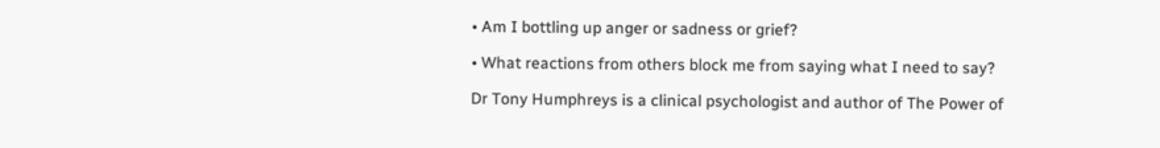• Am I bottling up anger or sadness or grief?

• What reactions from others block me from saying what I need to say?

Dr Tony Humphreys is a clinical psychologist and author of The Power of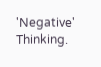'Negative' Thinking.